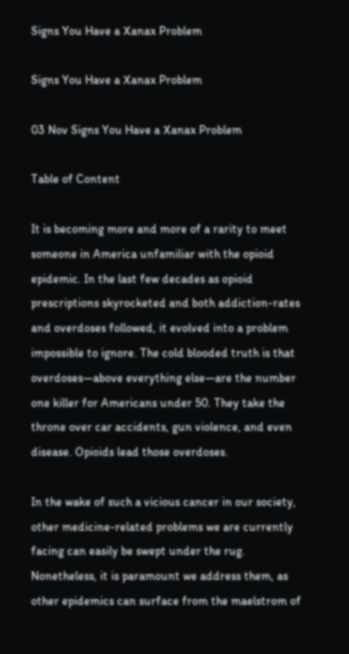Signs You Have a Xanax Problem

Signs You Have a Xanax Problem

03 Nov Signs You Have a Xanax Problem

Table of Content

It is becoming more and more of a rarity to meet someone in America unfamiliar with the opioid epidemic. In the last few decades as opioid prescriptions skyrocketed and both addiction-rates and overdoses followed, it evolved into a problem impossible to ignore. The cold blooded truth is that overdoses—above everything else—are the number one killer for Americans under 50. They take the throne over car accidents, gun violence, and even disease. Opioids lead those overdoses.

In the wake of such a vicious cancer in our society, other medicine-related problems we are currently facing can easily be swept under the rug. Nonetheless, it is paramount we address them, as other epidemics can surface from the maelstrom of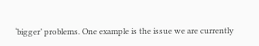‘bigger’ problems. One example is the issue we are currently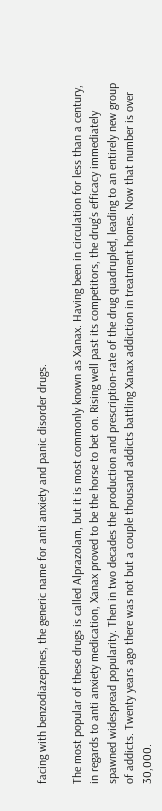facing with benzodiazepines, the generic name for anti anxiety and panic disorder drugs.

The most popular of these drugs is called Alprazolam, but it is most commonly known as Xanax. Having been in circulation for less than a century, in regards to anti anxiety medication, Xanax proved to be the horse to bet on. Rising well past its competitors, the drug’s efficacy immediately spawned widespread popularity. Then in two decades the production and prescription-rate of the drug quadrupled, leading to an entirely new group of addicts. Twenty years ago there was not but a couple thousand addicts battling Xanax addiction in treatment homes. Now that number is over 30,000.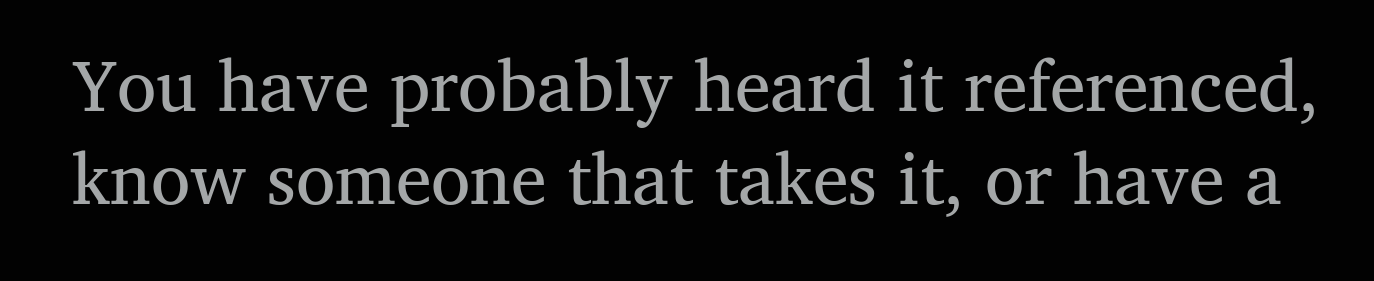You have probably heard it referenced, know someone that takes it, or have a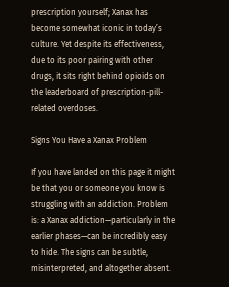prescription yourself; Xanax has become somewhat iconic in today’s culture. Yet despite its effectiveness, due to its poor pairing with other drugs, it sits right behind opioids on the leaderboard of prescription-pill-related overdoses.

Signs You Have a Xanax Problem

If you have landed on this page it might be that you or someone you know is struggling with an addiction. Problem is: a Xanax addiction—particularly in the earlier phases—can be incredibly easy to hide. The signs can be subtle, misinterpreted, and altogether absent.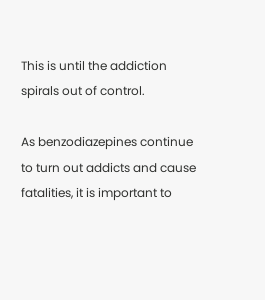This is until the addiction spirals out of control.

As benzodiazepines continue to turn out addicts and cause fatalities, it is important to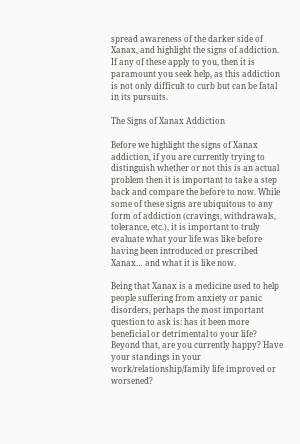spread awareness of the darker side of Xanax, and highlight the signs of addiction. If any of these apply to you, then it is paramount you seek help, as this addiction is not only difficult to curb but can be fatal in its pursuits.

The Signs of Xanax Addiction

Before we highlight the signs of Xanax addiction, if you are currently trying to distinguish whether or not this is an actual problem then it is important to take a step back and compare the before to now. While some of these signs are ubiquitous to any form of addiction (cravings, withdrawals, tolerance, etc.), it is important to truly evaluate what your life was like before having been introduced or prescribed Xanax… and what it is like now.

Being that Xanax is a medicine used to help people suffering from anxiety or panic disorders, perhaps the most important question to ask is: has it been more beneficial or detrimental to your life? Beyond that, are you currently happy? Have your standings in your work/relationship/family life improved or worsened?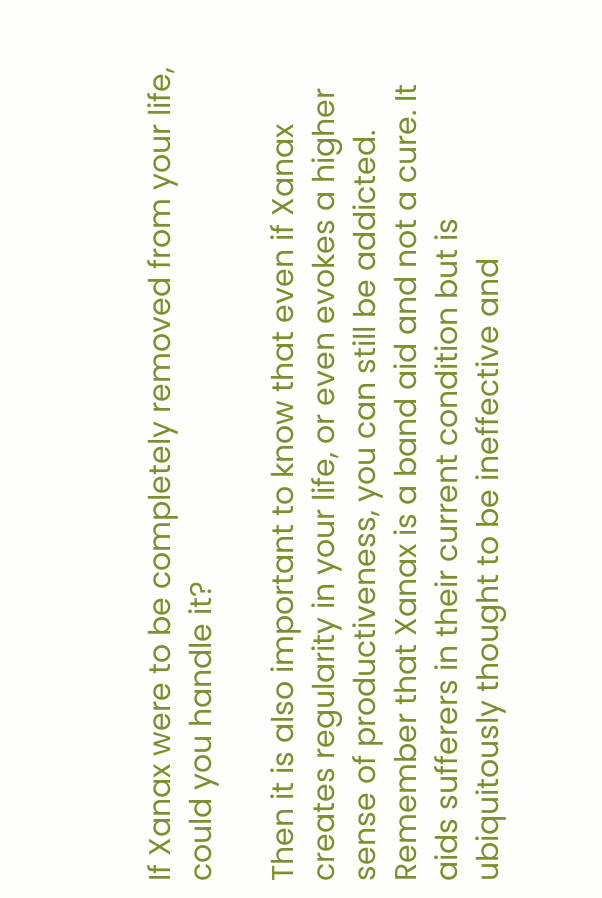If Xanax were to be completely removed from your life, could you handle it?

Then it is also important to know that even if Xanax creates regularity in your life, or even evokes a higher sense of productiveness, you can still be addicted. Remember that Xanax is a band aid and not a cure. It aids sufferers in their current condition but is ubiquitously thought to be ineffective and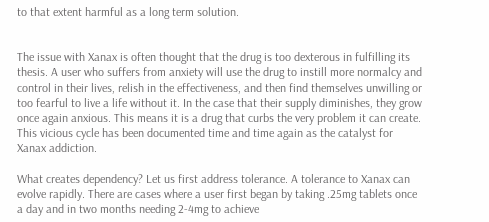to that extent harmful as a long term solution.


The issue with Xanax is often thought that the drug is too dexterous in fulfilling its thesis. A user who suffers from anxiety will use the drug to instill more normalcy and control in their lives, relish in the effectiveness, and then find themselves unwilling or too fearful to live a life without it. In the case that their supply diminishes, they grow once again anxious. This means it is a drug that curbs the very problem it can create. This vicious cycle has been documented time and time again as the catalyst for Xanax addiction.

What creates dependency? Let us first address tolerance. A tolerance to Xanax can evolve rapidly. There are cases where a user first began by taking .25mg tablets once a day and in two months needing 2-4mg to achieve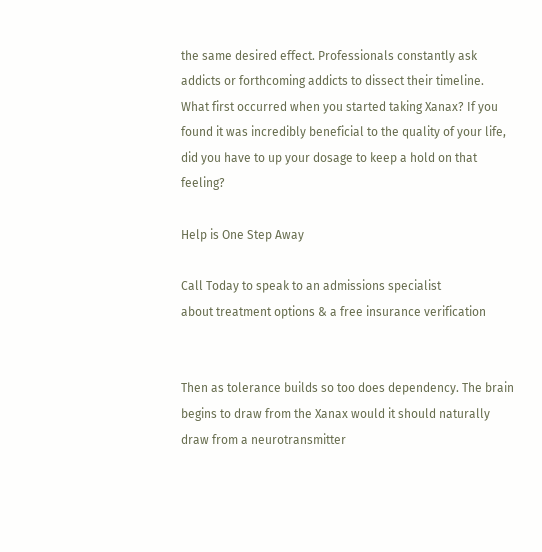the same desired effect. Professionals constantly ask addicts or forthcoming addicts to dissect their timeline. What first occurred when you started taking Xanax? If you found it was incredibly beneficial to the quality of your life, did you have to up your dosage to keep a hold on that feeling?

Help is One Step Away

Call Today to speak to an admissions specialist
about treatment options & a free insurance verification


Then as tolerance builds so too does dependency. The brain begins to draw from the Xanax would it should naturally draw from a neurotransmitter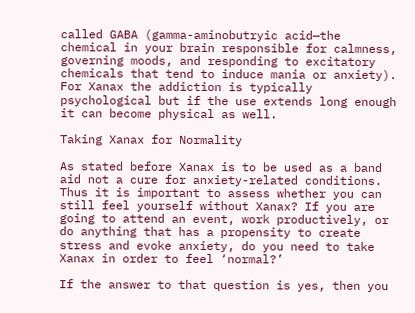called GABA (gamma-aminobutryic acid—the chemical in your brain responsible for calmness, governing moods, and responding to excitatory chemicals that tend to induce mania or anxiety). For Xanax the addiction is typically psychological but if the use extends long enough it can become physical as well.

Taking Xanax for Normality

As stated before Xanax is to be used as a band aid not a cure for anxiety-related conditions. Thus it is important to assess whether you can still feel yourself without Xanax? If you are going to attend an event, work productively, or do anything that has a propensity to create stress and evoke anxiety, do you need to take Xanax in order to feel ‘normal?’

If the answer to that question is yes, then you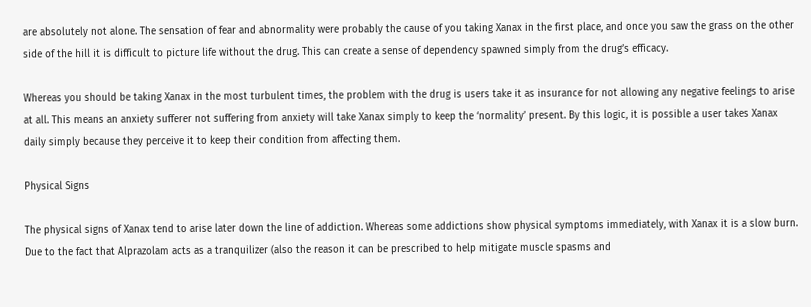are absolutely not alone. The sensation of fear and abnormality were probably the cause of you taking Xanax in the first place, and once you saw the grass on the other side of the hill it is difficult to picture life without the drug. This can create a sense of dependency spawned simply from the drug’s efficacy.

Whereas you should be taking Xanax in the most turbulent times, the problem with the drug is users take it as insurance for not allowing any negative feelings to arise at all. This means an anxiety sufferer not suffering from anxiety will take Xanax simply to keep the ‘normality’ present. By this logic, it is possible a user takes Xanax daily simply because they perceive it to keep their condition from affecting them.

Physical Signs

The physical signs of Xanax tend to arise later down the line of addiction. Whereas some addictions show physical symptoms immediately, with Xanax it is a slow burn. Due to the fact that Alprazolam acts as a tranquilizer (also the reason it can be prescribed to help mitigate muscle spasms and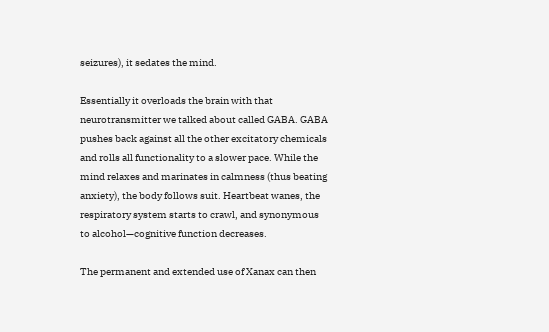seizures), it sedates the mind.

Essentially it overloads the brain with that neurotransmitter we talked about called GABA. GABA pushes back against all the other excitatory chemicals and rolls all functionality to a slower pace. While the mind relaxes and marinates in calmness (thus beating anxiety), the body follows suit. Heartbeat wanes, the respiratory system starts to crawl, and synonymous to alcohol—cognitive function decreases.

The permanent and extended use of Xanax can then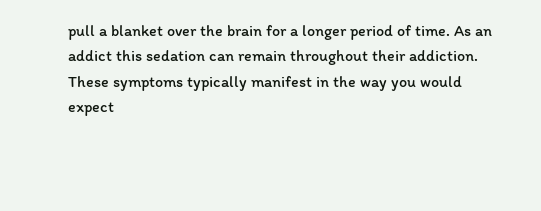pull a blanket over the brain for a longer period of time. As an addict this sedation can remain throughout their addiction. These symptoms typically manifest in the way you would expect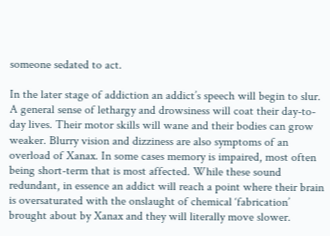someone sedated to act.

In the later stage of addiction an addict’s speech will begin to slur. A general sense of lethargy and drowsiness will coat their day-to-day lives. Their motor skills will wane and their bodies can grow weaker. Blurry vision and dizziness are also symptoms of an overload of Xanax. In some cases memory is impaired, most often being short-term that is most affected. While these sound redundant, in essence an addict will reach a point where their brain is oversaturated with the onslaught of chemical ‘fabrication’ brought about by Xanax and they will literally move slower.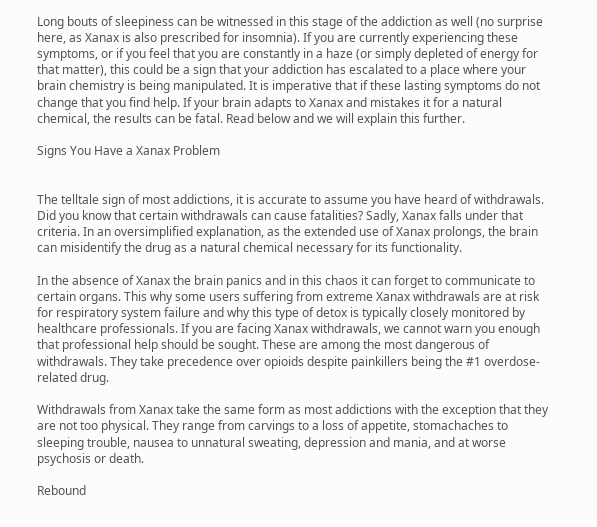Long bouts of sleepiness can be witnessed in this stage of the addiction as well (no surprise here, as Xanax is also prescribed for insomnia). If you are currently experiencing these symptoms, or if you feel that you are constantly in a haze (or simply depleted of energy for that matter), this could be a sign that your addiction has escalated to a place where your brain chemistry is being manipulated. It is imperative that if these lasting symptoms do not change that you find help. If your brain adapts to Xanax and mistakes it for a natural chemical, the results can be fatal. Read below and we will explain this further.

Signs You Have a Xanax Problem


The telltale sign of most addictions, it is accurate to assume you have heard of withdrawals. Did you know that certain withdrawals can cause fatalities? Sadly, Xanax falls under that criteria. In an oversimplified explanation, as the extended use of Xanax prolongs, the brain can misidentify the drug as a natural chemical necessary for its functionality.

In the absence of Xanax the brain panics and in this chaos it can forget to communicate to certain organs. This why some users suffering from extreme Xanax withdrawals are at risk for respiratory system failure and why this type of detox is typically closely monitored by healthcare professionals. If you are facing Xanax withdrawals, we cannot warn you enough that professional help should be sought. These are among the most dangerous of withdrawals. They take precedence over opioids despite painkillers being the #1 overdose-related drug.

Withdrawals from Xanax take the same form as most addictions with the exception that they are not too physical. They range from carvings to a loss of appetite, stomachaches to sleeping trouble, nausea to unnatural sweating, depression and mania, and at worse psychosis or death.

Rebound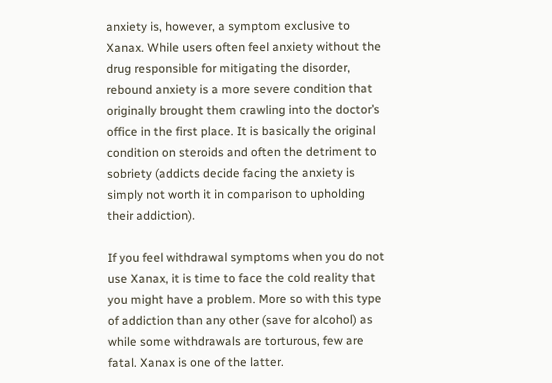anxiety is, however, a symptom exclusive to Xanax. While users often feel anxiety without the drug responsible for mitigating the disorder, rebound anxiety is a more severe condition that originally brought them crawling into the doctor’s office in the first place. It is basically the original condition on steroids and often the detriment to sobriety (addicts decide facing the anxiety is simply not worth it in comparison to upholding their addiction).

If you feel withdrawal symptoms when you do not use Xanax, it is time to face the cold reality that you might have a problem. More so with this type of addiction than any other (save for alcohol) as while some withdrawals are torturous, few are fatal. Xanax is one of the latter.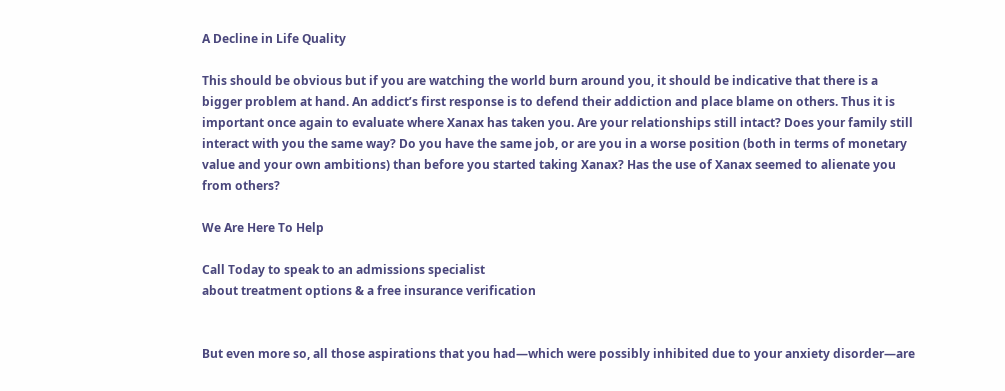A Decline in Life Quality

This should be obvious but if you are watching the world burn around you, it should be indicative that there is a bigger problem at hand. An addict’s first response is to defend their addiction and place blame on others. Thus it is important once again to evaluate where Xanax has taken you. Are your relationships still intact? Does your family still interact with you the same way? Do you have the same job, or are you in a worse position (both in terms of monetary value and your own ambitions) than before you started taking Xanax? Has the use of Xanax seemed to alienate you from others?

We Are Here To Help

Call Today to speak to an admissions specialist
about treatment options & a free insurance verification


But even more so, all those aspirations that you had—which were possibly inhibited due to your anxiety disorder—are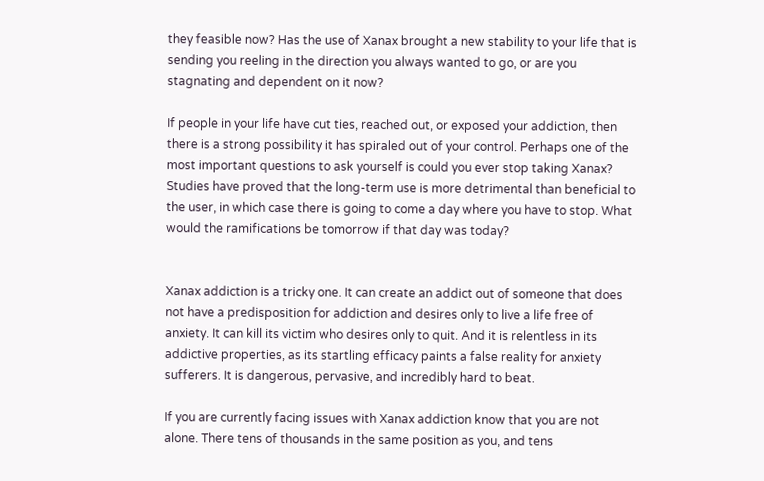they feasible now? Has the use of Xanax brought a new stability to your life that is sending you reeling in the direction you always wanted to go, or are you stagnating and dependent on it now?

If people in your life have cut ties, reached out, or exposed your addiction, then there is a strong possibility it has spiraled out of your control. Perhaps one of the most important questions to ask yourself is could you ever stop taking Xanax? Studies have proved that the long-term use is more detrimental than beneficial to the user, in which case there is going to come a day where you have to stop. What would the ramifications be tomorrow if that day was today?


Xanax addiction is a tricky one. It can create an addict out of someone that does not have a predisposition for addiction and desires only to live a life free of anxiety. It can kill its victim who desires only to quit. And it is relentless in its addictive properties, as its startling efficacy paints a false reality for anxiety sufferers. It is dangerous, pervasive, and incredibly hard to beat.

If you are currently facing issues with Xanax addiction know that you are not alone. There tens of thousands in the same position as you, and tens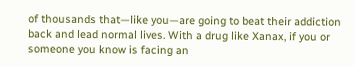of thousands that—like you—are going to beat their addiction back and lead normal lives. With a drug like Xanax, if you or someone you know is facing an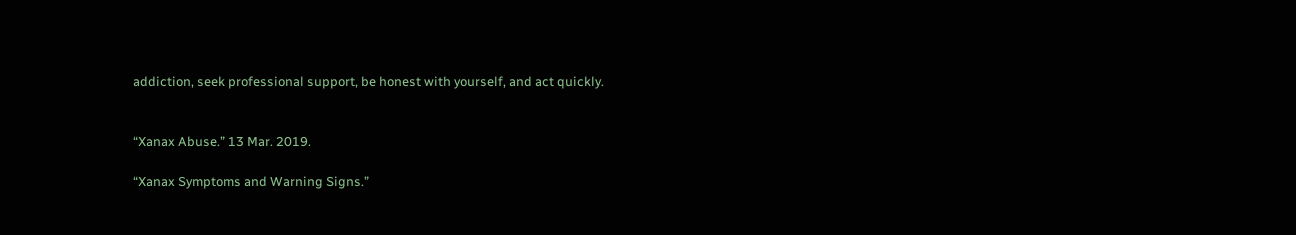addiction, seek professional support, be honest with yourself, and act quickly.


“Xanax Abuse.” 13 Mar. 2019.

“Xanax Symptoms and Warning Signs.”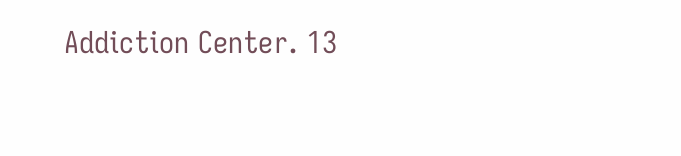Addiction Center. 13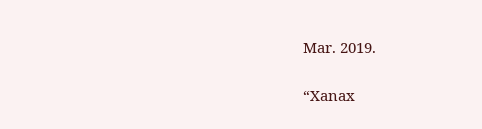Mar. 2019.

“Xanax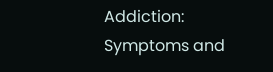Addiction: Symptoms and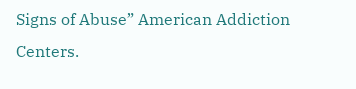Signs of Abuse” American Addiction Centers.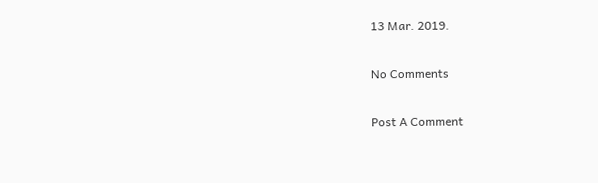13 Mar. 2019.

No Comments

Post A Comment